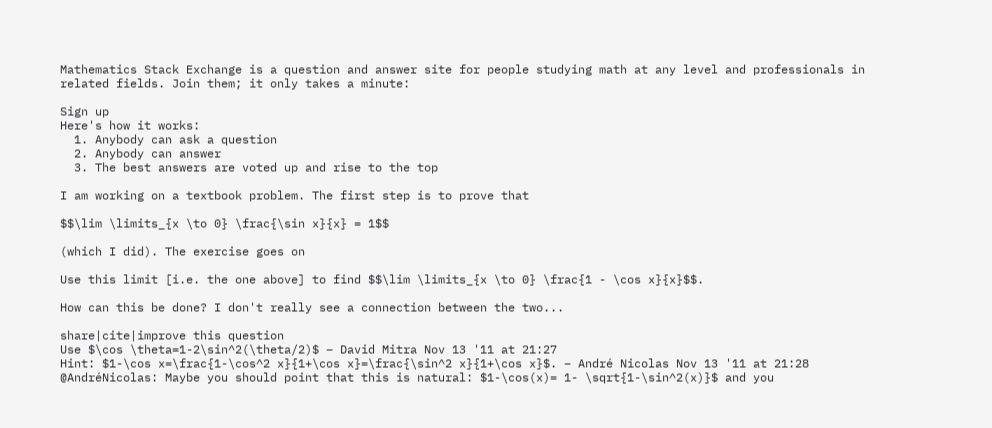Mathematics Stack Exchange is a question and answer site for people studying math at any level and professionals in related fields. Join them; it only takes a minute:

Sign up
Here's how it works:
  1. Anybody can ask a question
  2. Anybody can answer
  3. The best answers are voted up and rise to the top

I am working on a textbook problem. The first step is to prove that

$$\lim \limits_{x \to 0} \frac{\sin x}{x} = 1$$

(which I did). The exercise goes on

Use this limit [i.e. the one above] to find $$\lim \limits_{x \to 0} \frac{1 - \cos x}{x}$$.

How can this be done? I don't really see a connection between the two...

share|cite|improve this question
Use $\cos \theta=1-2\sin^2(\theta/2)$ – David Mitra Nov 13 '11 at 21:27
Hint: $1-\cos x=\frac{1-\cos^2 x}{1+\cos x}=\frac{\sin^2 x}{1+\cos x}$. – André Nicolas Nov 13 '11 at 21:28
@AndréNicolas: Maybe you should point that this is natural: $1-\cos(x)= 1- \sqrt{1-\sin^2(x)}$ and you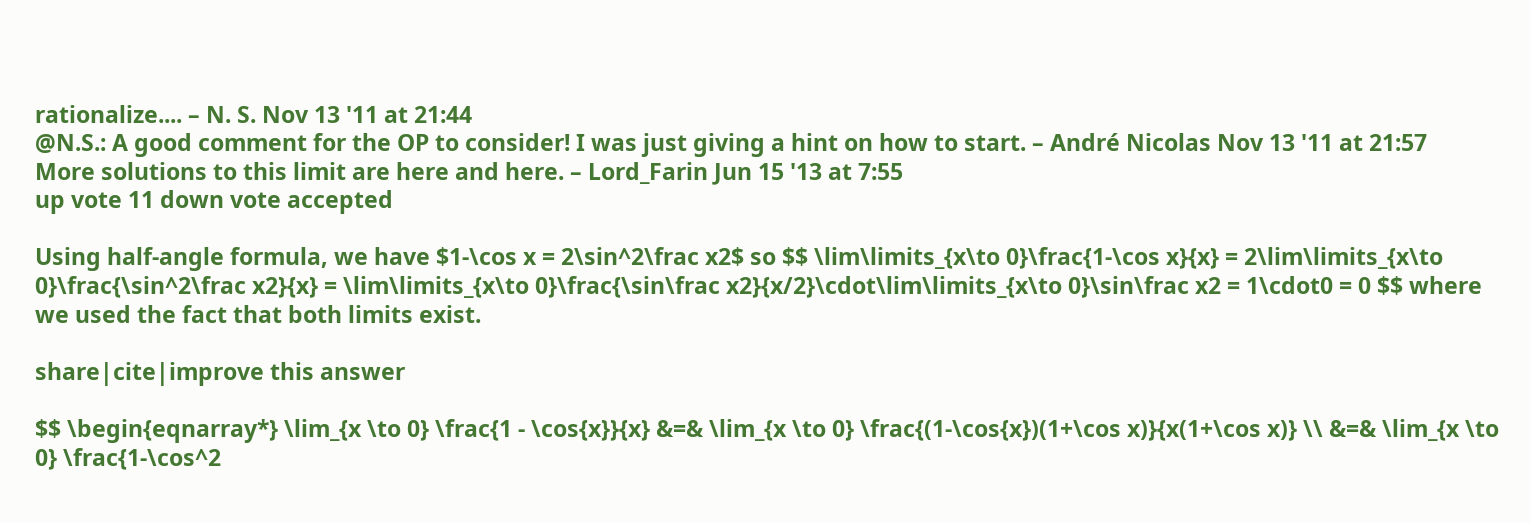rationalize.... – N. S. Nov 13 '11 at 21:44
@N.S.: A good comment for the OP to consider! I was just giving a hint on how to start. – André Nicolas Nov 13 '11 at 21:57
More solutions to this limit are here and here. – Lord_Farin Jun 15 '13 at 7:55
up vote 11 down vote accepted

Using half-angle formula, we have $1-\cos x = 2\sin^2\frac x2$ so $$ \lim\limits_{x\to 0}\frac{1-\cos x}{x} = 2\lim\limits_{x\to 0}\frac{\sin^2\frac x2}{x} = \lim\limits_{x\to 0}\frac{\sin\frac x2}{x/2}\cdot\lim\limits_{x\to 0}\sin\frac x2 = 1\cdot0 = 0 $$ where we used the fact that both limits exist.

share|cite|improve this answer

$$ \begin{eqnarray*} \lim_{x \to 0} \frac{1 - \cos{x}}{x} &=& \lim_{x \to 0} \frac{(1-\cos{x})(1+\cos x)}{x(1+\cos x)} \\ &=& \lim_{x \to 0} \frac{1-\cos^2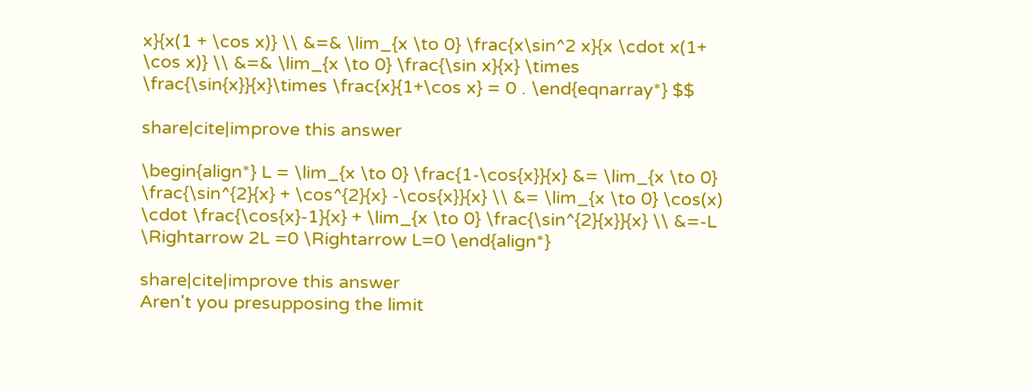x}{x(1 + \cos x)} \\ &=& \lim_{x \to 0} \frac{x\sin^2 x}{x \cdot x(1+ \cos x)} \\ &=& \lim_{x \to 0} \frac{\sin x}{x} \times \frac{\sin{x}}{x}\times \frac{x}{1+\cos x} = 0 . \end{eqnarray*} $$

share|cite|improve this answer

\begin{align*} L = \lim_{x \to 0} \frac{1-\cos{x}}{x} &= \lim_{x \to 0} \frac{\sin^{2}{x} + \cos^{2}{x} -\cos{x}}{x} \\ &= \lim_{x \to 0} \cos(x) \cdot \frac{\cos{x}-1}{x} + \lim_{x \to 0} \frac{\sin^{2}{x}}{x} \\ &=-L \Rightarrow 2L =0 \Rightarrow L=0 \end{align*}

share|cite|improve this answer
Aren't you presupposing the limit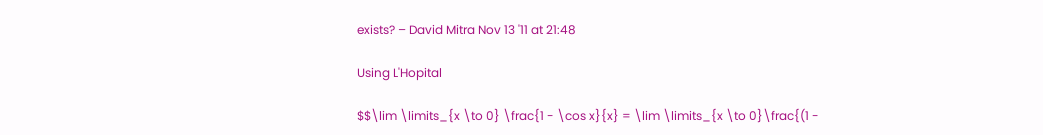exists? – David Mitra Nov 13 '11 at 21:48

Using L'Hopital

$$\lim \limits_{x \to 0} \frac{1 - \cos x}{x} = \lim \limits_{x \to 0}\frac{(1 -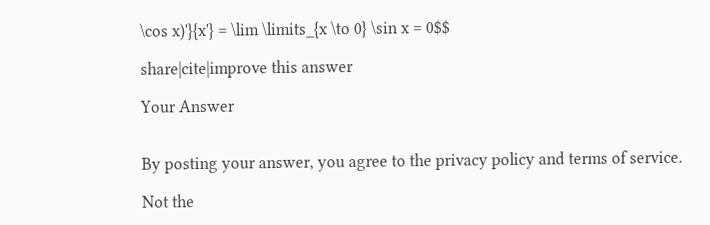\cos x)'}{x'} = \lim \limits_{x \to 0} \sin x = 0$$

share|cite|improve this answer

Your Answer


By posting your answer, you agree to the privacy policy and terms of service.

Not the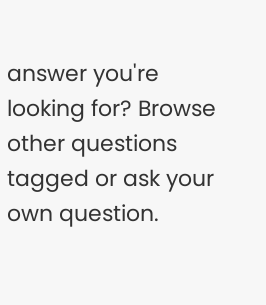answer you're looking for? Browse other questions tagged or ask your own question.